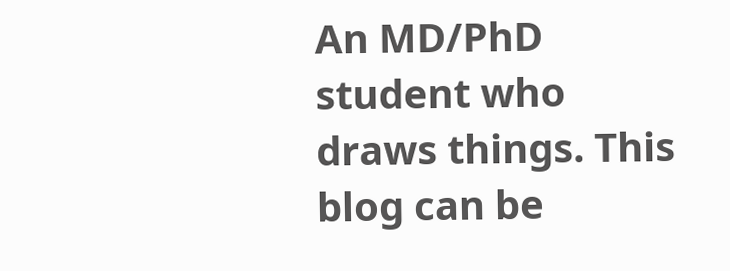An MD/PhD student who draws things. This blog can be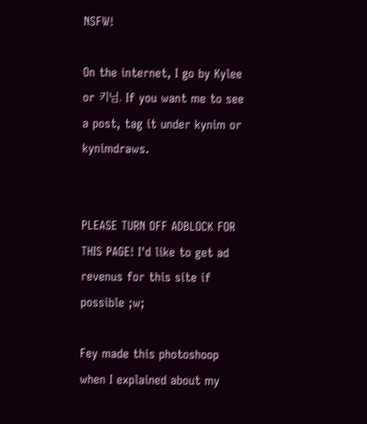NSFW!

On the internet, I go by Kylee or 키님. If you want me to see a post, tag it under kynim or kynimdraws.


PLEASE TURN OFF ADBLOCK FOR THIS PAGE! I'd like to get ad revenus for this site if possible ;w;

Fey made this photoshoop when I explained about my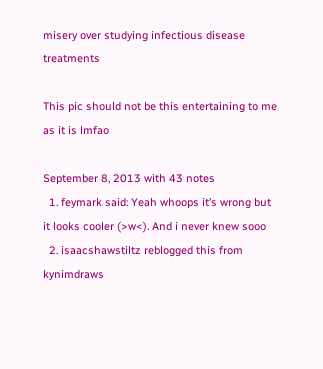misery over studying infectious disease treatments

This pic should not be this entertaining to me as it is lmfao

September 8, 2013 with 43 notes
  1. feymark said: Yeah whoops it’s wrong but it looks cooler (>w<). And i never knew sooo
  2. isaacshawstiltz reblogged this from kynimdraws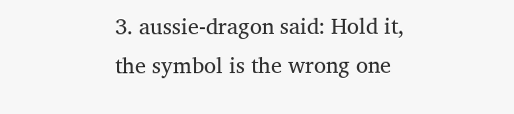3. aussie-dragon said: Hold it, the symbol is the wrong one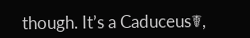though. It’s a Caduceus☤,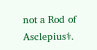not a Rod of Asclepius⚕.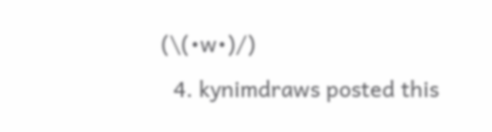(\(•w•)/)
  4. kynimdraws posted this